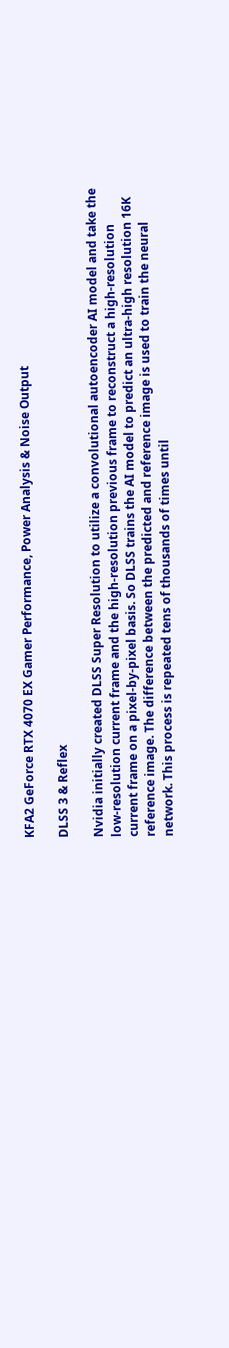KFA2 GeForce RTX 4070 EX Gamer Performance, Power Analysis & Noise Output

DLSS 3 & Reflex

Nvidia initially created DLSS Super Resolution to utilize a convolutional autoencoder AI model and take the low-resolution current frame and the high-resolution previous frame to reconstruct a high-resolution current frame on a pixel-by-pixel basis. So DLSS trains the AI model to predict an ultra-high resolution 16K reference image. The difference between the predicted and reference image is used to train the neural network. This process is repeated tens of thousands of times until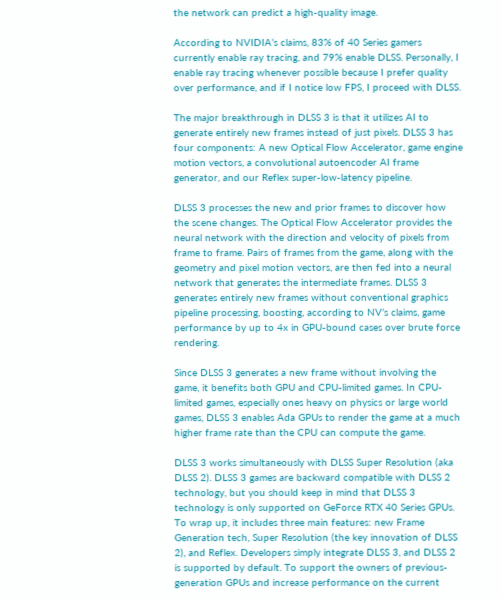the network can predict a high-quality image.

According to NVIDIA’s claims, 83% of 40 Series gamers currently enable ray tracing, and 79% enable DLSS. Personally, I enable ray tracing whenever possible because I prefer quality over performance, and if I notice low FPS, I proceed with DLSS.

The major breakthrough in DLSS 3 is that it utilizes AI to generate entirely new frames instead of just pixels. DLSS 3 has four components: A new Optical Flow Accelerator, game engine motion vectors, a convolutional autoencoder AI frame generator, and our Reflex super-low-latency pipeline.

DLSS 3 processes the new and prior frames to discover how the scene changes. The Optical Flow Accelerator provides the neural network with the direction and velocity of pixels from frame to frame. Pairs of frames from the game, along with the geometry and pixel motion vectors, are then fed into a neural network that generates the intermediate frames. DLSS 3 generates entirely new frames without conventional graphics pipeline processing, boosting, according to NV’s claims, game performance by up to 4x in GPU-bound cases over brute force rendering.

Since DLSS 3 generates a new frame without involving the game, it benefits both GPU and CPU-limited games. In CPU-limited games, especially ones heavy on physics or large world games, DLSS 3 enables Ada GPUs to render the game at a much higher frame rate than the CPU can compute the game.

DLSS 3 works simultaneously with DLSS Super Resolution (aka DLSS 2). DLSS 3 games are backward compatible with DLSS 2 technology, but you should keep in mind that DLSS 3 technology is only supported on GeForce RTX 40 Series GPUs. To wrap up, it includes three main features: new Frame Generation tech, Super Resolution (the key innovation of DLSS 2), and Reflex. Developers simply integrate DLSS 3, and DLSS 2 is supported by default. To support the owners of previous-generation GPUs and increase performance on the current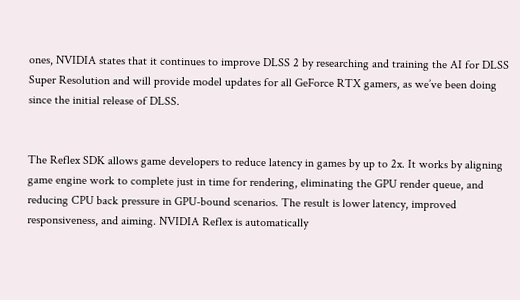ones, NVIDIA states that it continues to improve DLSS 2 by researching and training the AI for DLSS Super Resolution and will provide model updates for all GeForce RTX gamers, as we’ve been doing since the initial release of DLSS.


The Reflex SDK allows game developers to reduce latency in games by up to 2x. It works by aligning game engine work to complete just in time for rendering, eliminating the GPU render queue, and reducing CPU back pressure in GPU-bound scenarios. The result is lower latency, improved responsiveness, and aiming. NVIDIA Reflex is automatically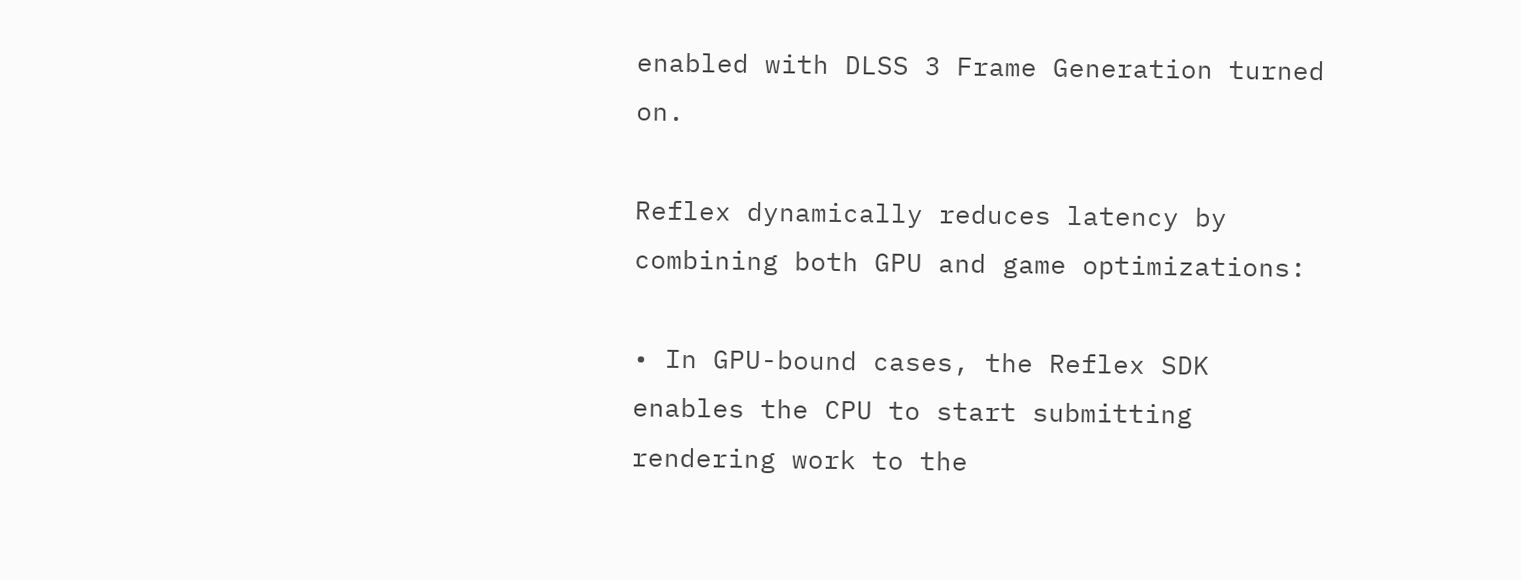enabled with DLSS 3 Frame Generation turned on.

Reflex dynamically reduces latency by combining both GPU and game optimizations:

• In GPU-bound cases, the Reflex SDK enables the CPU to start submitting rendering work to the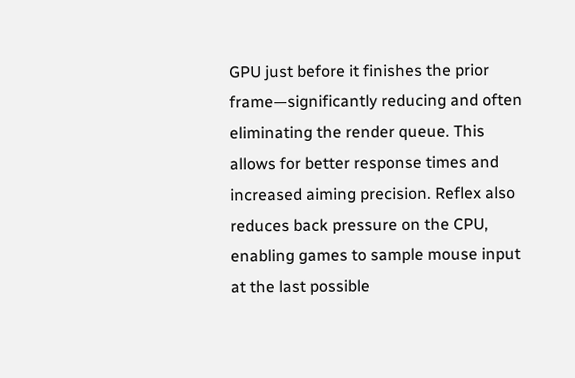GPU just before it finishes the prior frame—significantly reducing and often eliminating the render queue. This allows for better response times and increased aiming precision. Reflex also reduces back pressure on the CPU, enabling games to sample mouse input at the last possible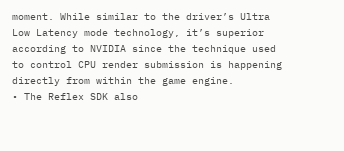moment. While similar to the driver’s Ultra Low Latency mode technology, it’s superior according to NVIDIA since the technique used to control CPU render submission is happening directly from within the game engine.
• The Reflex SDK also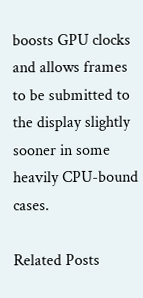boosts GPU clocks and allows frames to be submitted to the display slightly sooner in some heavily CPU-bound cases.

Related Posts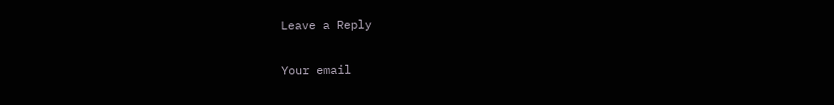Leave a Reply

Your email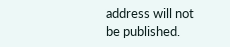address will not be published.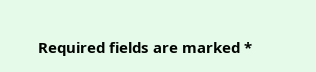Required fields are marked *